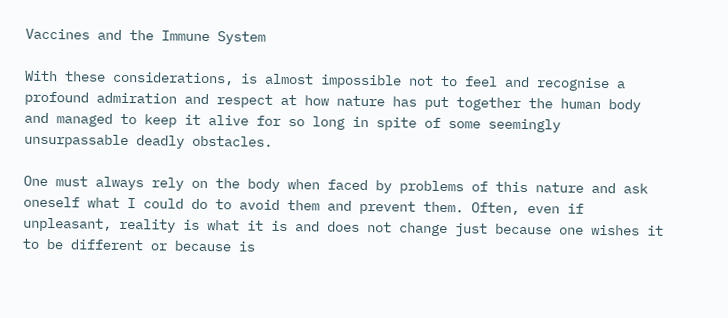Vaccines and the Immune System

With these considerations, is almost impossible not to feel and recognise a profound admiration and respect at how nature has put together the human body and managed to keep it alive for so long in spite of some seemingly unsurpassable deadly obstacles.

One must always rely on the body when faced by problems of this nature and ask oneself what I could do to avoid them and prevent them. Often, even if unpleasant, reality is what it is and does not change just because one wishes it to be different or because is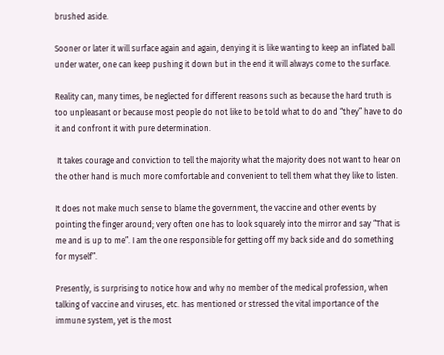brushed aside.

Sooner or later it will surface again and again, denying it is like wanting to keep an inflated ball under water, one can keep pushing it down but in the end it will always come to the surface.

Reality can, many times, be neglected for different reasons such as because the hard truth is too unpleasant or because most people do not like to be told what to do and “they” have to do it and confront it with pure determination.

 It takes courage and conviction to tell the majority what the majority does not want to hear on the other hand is much more comfortable and convenient to tell them what they like to listen.

It does not make much sense to blame the government, the vaccine and other events by pointing the finger around; very often one has to look squarely into the mirror and say “That is me and is up to me”. I am the one responsible for getting off my back side and do something for myself”.

Presently, is surprising to notice how and why no member of the medical profession, when talking of vaccine and viruses, etc. has mentioned or stressed the vital importance of the immune system, yet is the most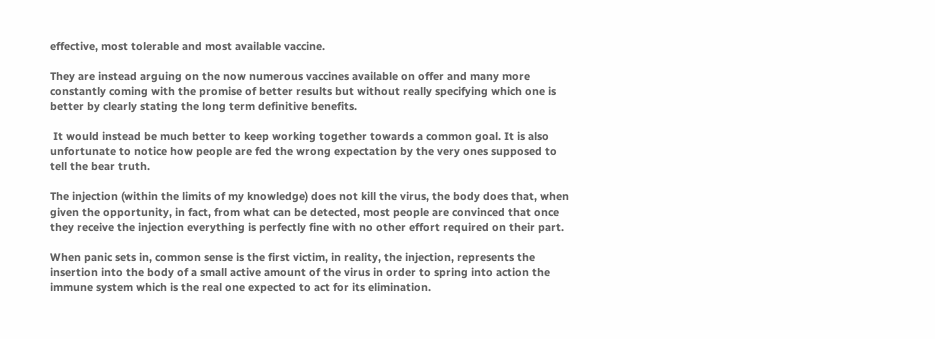effective, most tolerable and most available vaccine.

They are instead arguing on the now numerous vaccines available on offer and many more constantly coming with the promise of better results but without really specifying which one is better by clearly stating the long term definitive benefits.

 It would instead be much better to keep working together towards a common goal. It is also unfortunate to notice how people are fed the wrong expectation by the very ones supposed to tell the bear truth.

The injection (within the limits of my knowledge) does not kill the virus, the body does that, when given the opportunity, in fact, from what can be detected, most people are convinced that once they receive the injection everything is perfectly fine with no other effort required on their part.

When panic sets in, common sense is the first victim, in reality, the injection, represents the insertion into the body of a small active amount of the virus in order to spring into action the immune system which is the real one expected to act for its elimination.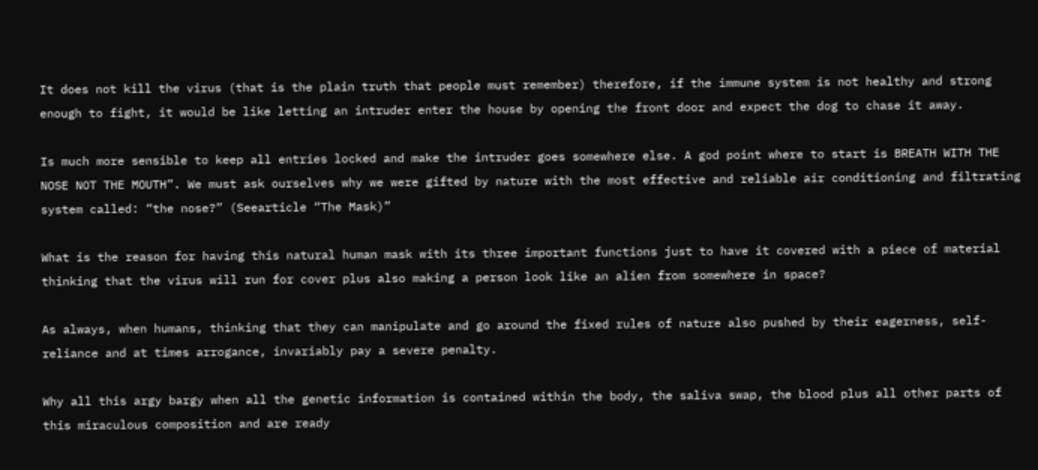It does not kill the virus (that is the plain truth that people must remember) therefore, if the immune system is not healthy and strong enough to fight, it would be like letting an intruder enter the house by opening the front door and expect the dog to chase it away.

Is much more sensible to keep all entries locked and make the intruder goes somewhere else. A god point where to start is BREATH WITH THE NOSE NOT THE MOUTH”. We must ask ourselves why we were gifted by nature with the most effective and reliable air conditioning and filtrating system called: “the nose?” (Seearticle “The Mask)”

What is the reason for having this natural human mask with its three important functions just to have it covered with a piece of material thinking that the virus will run for cover plus also making a person look like an alien from somewhere in space?

As always, when humans, thinking that they can manipulate and go around the fixed rules of nature also pushed by their eagerness, self-reliance and at times arrogance, invariably pay a severe penalty.

Why all this argy bargy when all the genetic information is contained within the body, the saliva swap, the blood plus all other parts of this miraculous composition and are ready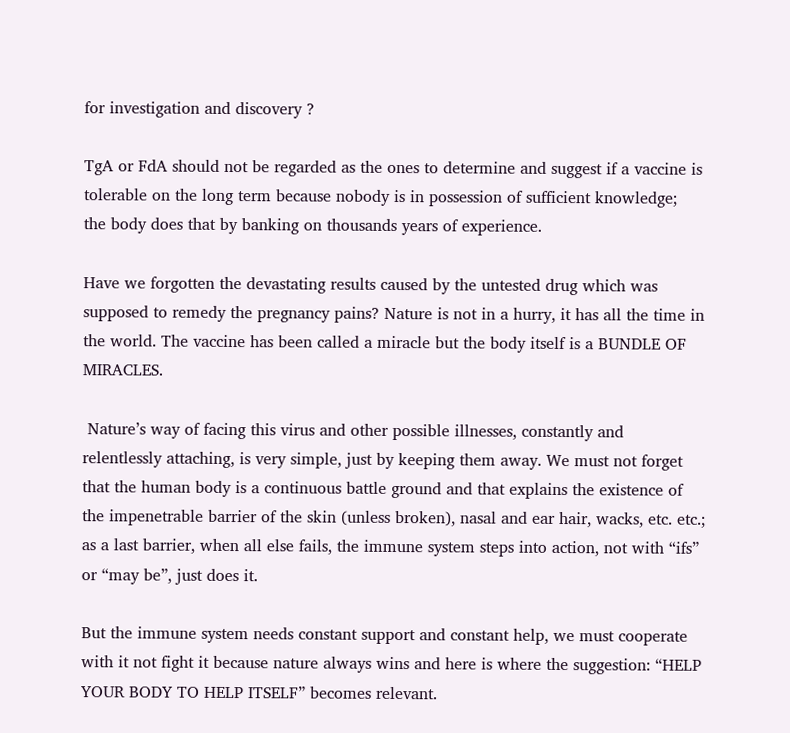for investigation and discovery ?

TgA or FdA should not be regarded as the ones to determine and suggest if a vaccine is tolerable on the long term because nobody is in possession of sufficient knowledge;  the body does that by banking on thousands years of experience.

Have we forgotten the devastating results caused by the untested drug which was supposed to remedy the pregnancy pains? Nature is not in a hurry, it has all the time in the world. The vaccine has been called a miracle but the body itself is a BUNDLE OF MIRACLES.

 Nature’s way of facing this virus and other possible illnesses, constantly and relentlessly attaching, is very simple, just by keeping them away. We must not forget that the human body is a continuous battle ground and that explains the existence of the impenetrable barrier of the skin (unless broken), nasal and ear hair, wacks, etc. etc.; as a last barrier, when all else fails, the immune system steps into action, not with “ifs” or “may be”, just does it.

But the immune system needs constant support and constant help, we must cooperate with it not fight it because nature always wins and here is where the suggestion: “HELP YOUR BODY TO HELP ITSELF” becomes relevant.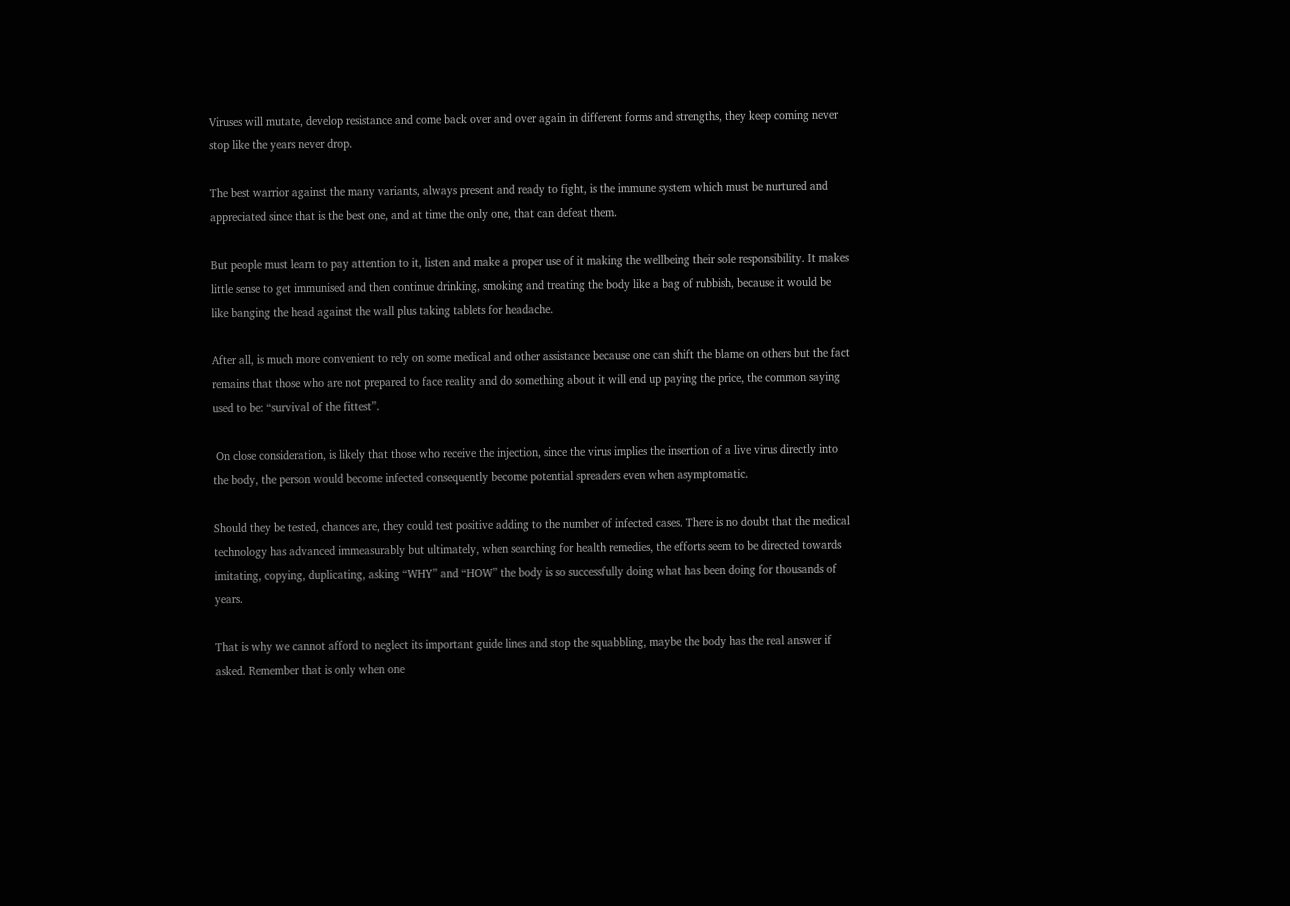Viruses will mutate, develop resistance and come back over and over again in different forms and strengths, they keep coming never stop like the years never drop.

The best warrior against the many variants, always present and ready to fight, is the immune system which must be nurtured and appreciated since that is the best one, and at time the only one, that can defeat them.

But people must learn to pay attention to it, listen and make a proper use of it making the wellbeing their sole responsibility. It makes little sense to get immunised and then continue drinking, smoking and treating the body like a bag of rubbish, because it would be like banging the head against the wall plus taking tablets for headache.

After all, is much more convenient to rely on some medical and other assistance because one can shift the blame on others but the fact remains that those who are not prepared to face reality and do something about it will end up paying the price, the common saying used to be: “survival of the fittest”.

 On close consideration, is likely that those who receive the injection, since the virus implies the insertion of a live virus directly into the body, the person would become infected consequently become potential spreaders even when asymptomatic.

Should they be tested, chances are, they could test positive adding to the number of infected cases. There is no doubt that the medical technology has advanced immeasurably but ultimately, when searching for health remedies, the efforts seem to be directed towards imitating, copying, duplicating, asking “WHY” and “HOW” the body is so successfully doing what has been doing for thousands of years.

That is why we cannot afford to neglect its important guide lines and stop the squabbling, maybe the body has the real answer if asked. Remember that is only when one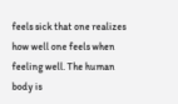feels sick that one realizes how well one feels when feeling well. The human body is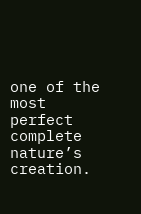one of the most perfect complete nature’s creation.